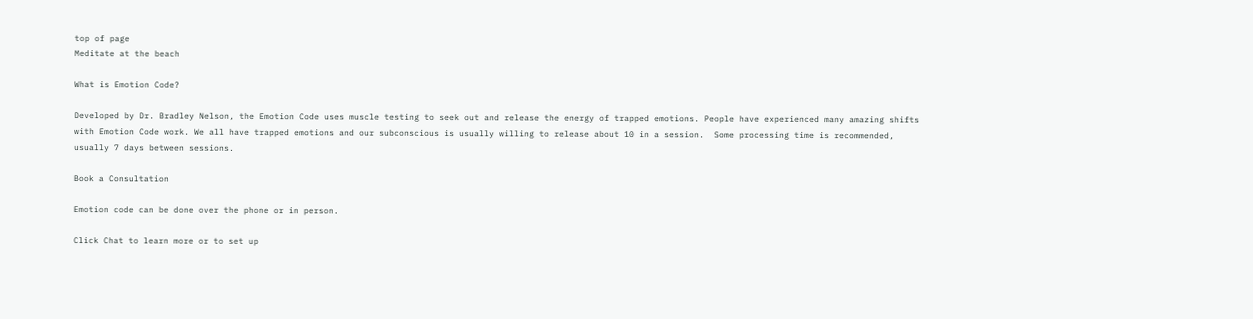top of page
Meditate at the beach

What is Emotion Code?

Developed by Dr. Bradley Nelson, the Emotion Code uses muscle testing to seek out and release the energy of trapped emotions. People have experienced many amazing shifts with Emotion Code work. We all have trapped emotions and our subconscious is usually willing to release about 10 in a session.  Some processing time is recommended, usually 7 days between sessions.

Book a Consultation

Emotion code can be done over the phone or in person.

Click Chat to learn more or to set up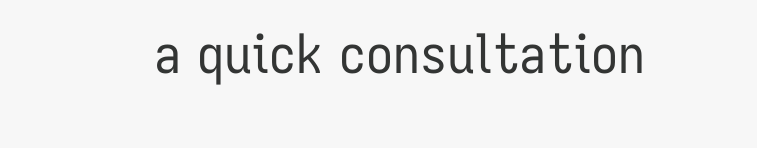a quick consultation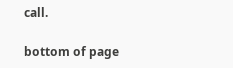call.

bottom of page